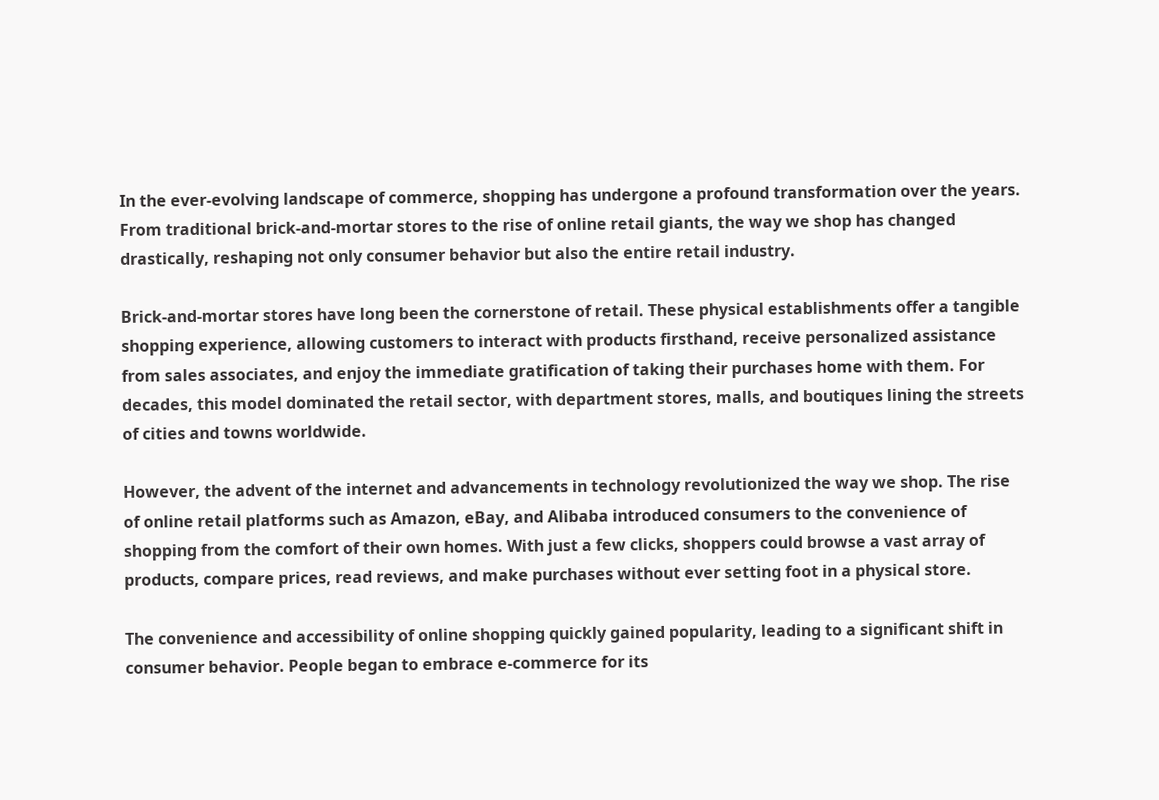In the ever-evolving landscape of commerce, shopping has undergone a profound transformation over the years. From traditional brick-and-mortar stores to the rise of online retail giants, the way we shop has changed drastically, reshaping not only consumer behavior but also the entire retail industry.

Brick-and-mortar stores have long been the cornerstone of retail. These physical establishments offer a tangible shopping experience, allowing customers to interact with products firsthand, receive personalized assistance from sales associates, and enjoy the immediate gratification of taking their purchases home with them. For decades, this model dominated the retail sector, with department stores, malls, and boutiques lining the streets of cities and towns worldwide.

However, the advent of the internet and advancements in technology revolutionized the way we shop. The rise of online retail platforms such as Amazon, eBay, and Alibaba introduced consumers to the convenience of shopping from the comfort of their own homes. With just a few clicks, shoppers could browse a vast array of products, compare prices, read reviews, and make purchases without ever setting foot in a physical store.

The convenience and accessibility of online shopping quickly gained popularity, leading to a significant shift in consumer behavior. People began to embrace e-commerce for its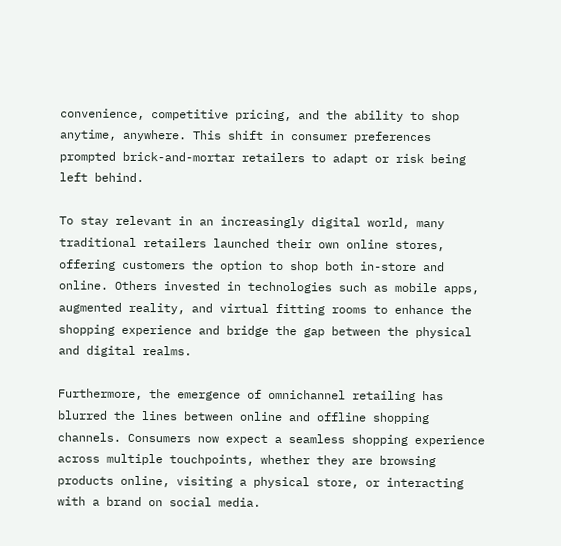convenience, competitive pricing, and the ability to shop anytime, anywhere. This shift in consumer preferences prompted brick-and-mortar retailers to adapt or risk being left behind.

To stay relevant in an increasingly digital world, many traditional retailers launched their own online stores, offering customers the option to shop both in-store and online. Others invested in technologies such as mobile apps, augmented reality, and virtual fitting rooms to enhance the shopping experience and bridge the gap between the physical and digital realms.

Furthermore, the emergence of omnichannel retailing has blurred the lines between online and offline shopping channels. Consumers now expect a seamless shopping experience across multiple touchpoints, whether they are browsing products online, visiting a physical store, or interacting with a brand on social media.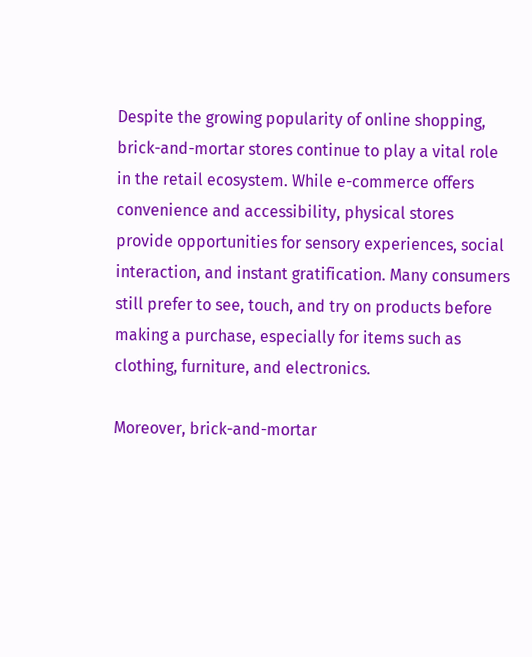Despite the growing popularity of online shopping, brick-and-mortar stores continue to play a vital role in the retail ecosystem. While e-commerce offers convenience and accessibility, physical stores provide opportunities for sensory experiences, social interaction, and instant gratification. Many consumers still prefer to see, touch, and try on products before making a purchase, especially for items such as clothing, furniture, and electronics.

Moreover, brick-and-mortar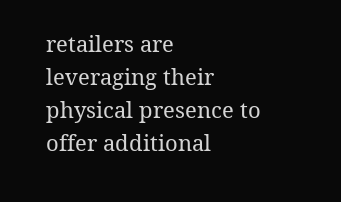retailers are leveraging their physical presence to offer additional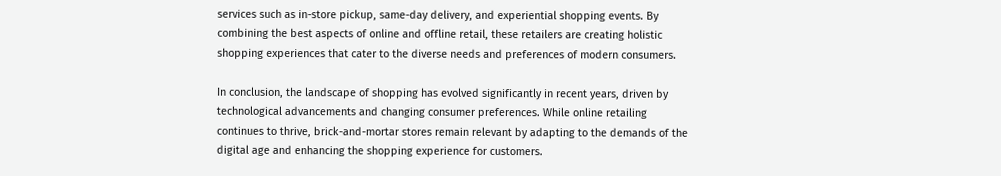services such as in-store pickup, same-day delivery, and experiential shopping events. By combining the best aspects of online and offline retail, these retailers are creating holistic shopping experiences that cater to the diverse needs and preferences of modern consumers.

In conclusion, the landscape of shopping has evolved significantly in recent years, driven by technological advancements and changing consumer preferences. While online retailing continues to thrive, brick-and-mortar stores remain relevant by adapting to the demands of the digital age and enhancing the shopping experience for customers.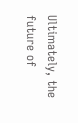Ultimately, the future of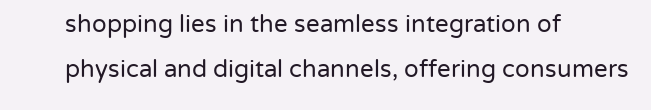shopping lies in the seamless integration of physical and digital channels, offering consumers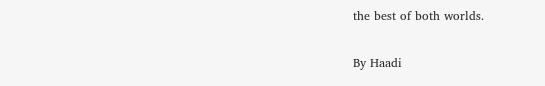the best of both worlds.

By Haadi